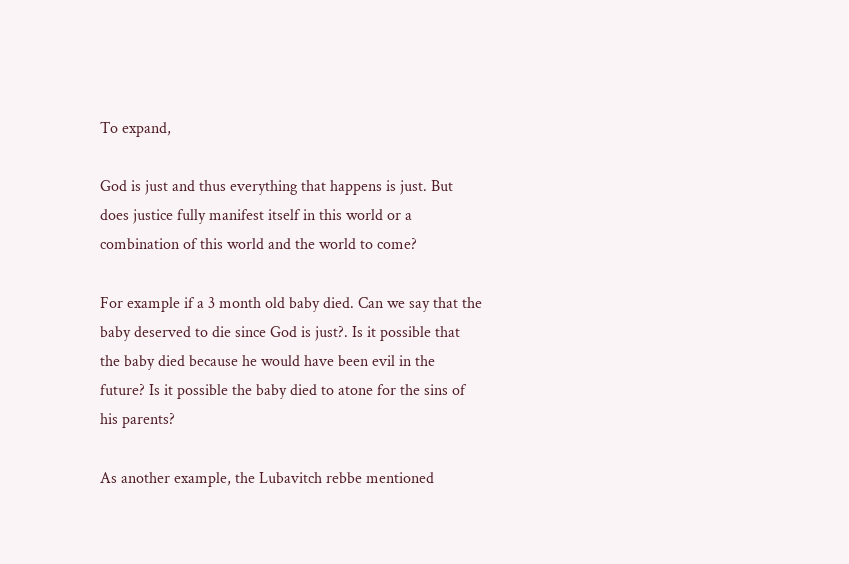To expand,

God is just and thus everything that happens is just. But does justice fully manifest itself in this world or a combination of this world and the world to come?

For example if a 3 month old baby died. Can we say that the baby deserved to die since God is just?. Is it possible that the baby died because he would have been evil in the future? Is it possible the baby died to atone for the sins of his parents?

As another example, the Lubavitch rebbe mentioned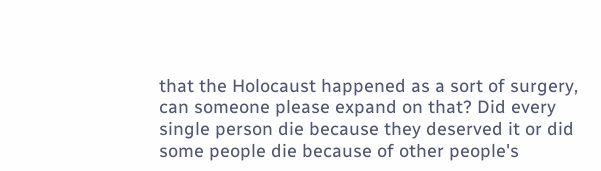that the Holocaust happened as a sort of surgery, can someone please expand on that? Did every single person die because they deserved it or did some people die because of other people's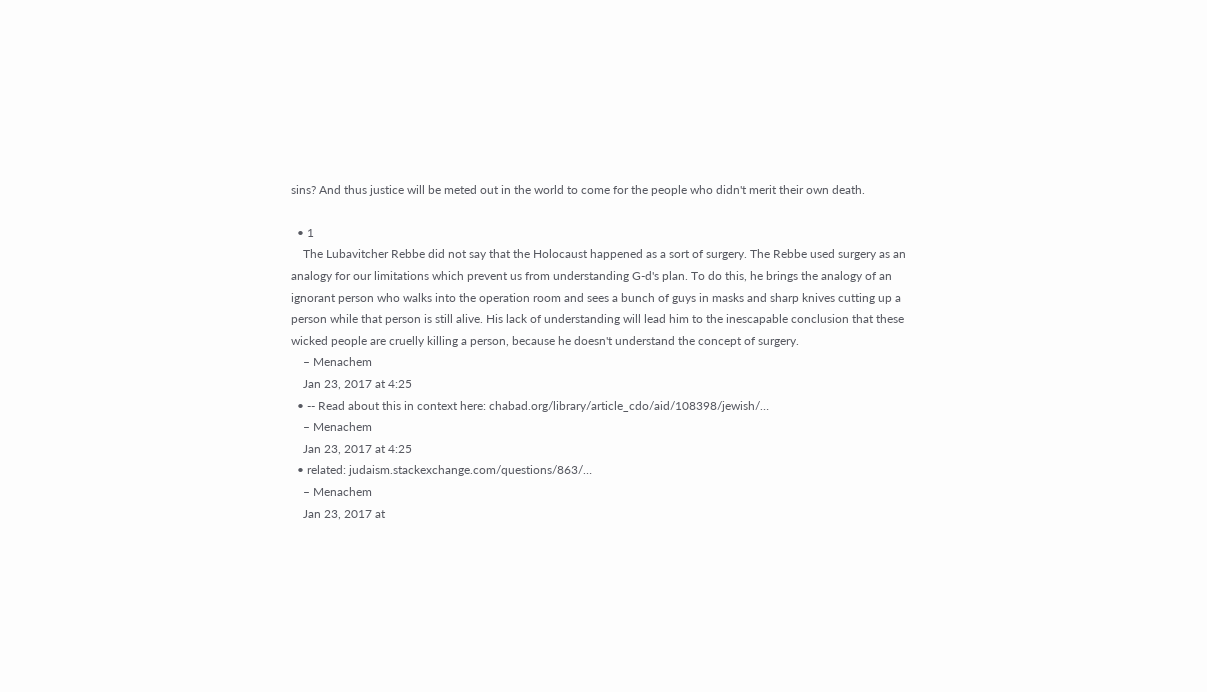sins? And thus justice will be meted out in the world to come for the people who didn't merit their own death.

  • 1
    The Lubavitcher Rebbe did not say that the Holocaust happened as a sort of surgery. The Rebbe used surgery as an analogy for our limitations which prevent us from understanding G-d's plan. To do this, he brings the analogy of an ignorant person who walks into the operation room and sees a bunch of guys in masks and sharp knives cutting up a person while that person is still alive. His lack of understanding will lead him to the inescapable conclusion that these wicked people are cruelly killing a person, because he doesn't understand the concept of surgery.
    – Menachem
    Jan 23, 2017 at 4:25
  • -- Read about this in context here: chabad.org/library/article_cdo/aid/108398/jewish/…
    – Menachem
    Jan 23, 2017 at 4:25
  • related: judaism.stackexchange.com/questions/863/…
    – Menachem
    Jan 23, 2017 at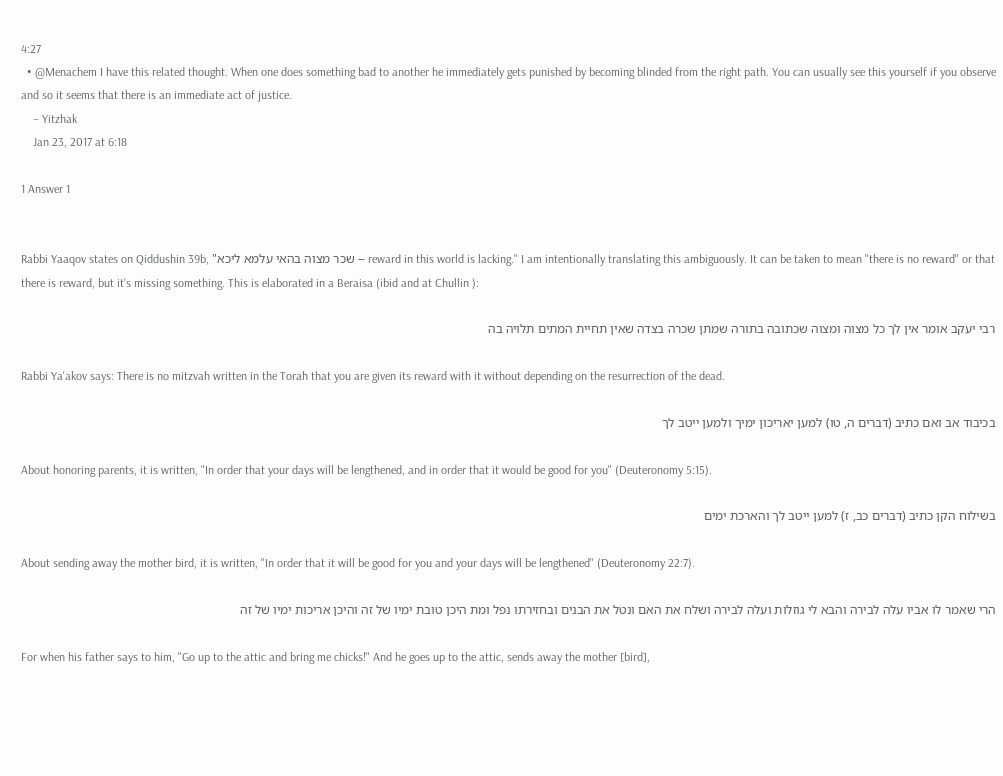4:27
  • @Menachem I have this related thought. When one does something bad to another he immediately gets punished by becoming blinded from the right path. You can usually see this yourself if you observe and so it seems that there is an immediate act of justice.
    – Yitzhak
    Jan 23, 2017 at 6:18

1 Answer 1


Rabbi Yaaqov states on Qiddushin 39b, "שכר מצוה בהאי עלמא ליכא -- reward in this world is lacking." I am intentionally translating this ambiguously. It can be taken to mean "there is no reward" or that there is reward, but it's missing something. This is elaborated in a Beraisa (ibid and at Chullin ):

רבי יעקב אומר אין לך כל מצוה ומצוה שכתובה בתורה שמתן שכרה בצדה שאין תחיית המתים תלויה בה

Rabbi Ya'akov says: There is no mitzvah written in the Torah that you are given its reward with it without depending on the resurrection of the dead.

בכיבוד אב ואם כתיב (דברים ה, טו) למען יאריכון ימיך ולמען ייטב לך

About honoring parents, it is written, "In order that your days will be lengthened, and in order that it would be good for you" (Deuteronomy 5:15).

בשילוח הקן כתיב (דברים כב, ז) למען ייטב לך והארכת ימים

About sending away the mother bird, it is written, "In order that it will be good for you and your days will be lengthened" (Deuteronomy 22:7).

הרי שאמר לו אביו עלה לבירה והבא לי גוזלות ועלה לבירה ושלח את האם ונטל את הבנים ובחזירתו נפל ומת היכן טובת ימיו של זה והיכן אריכות ימיו של זה

For when his father says to him, "Go up to the attic and bring me chicks!" And he goes up to the attic, sends away the mother [bird],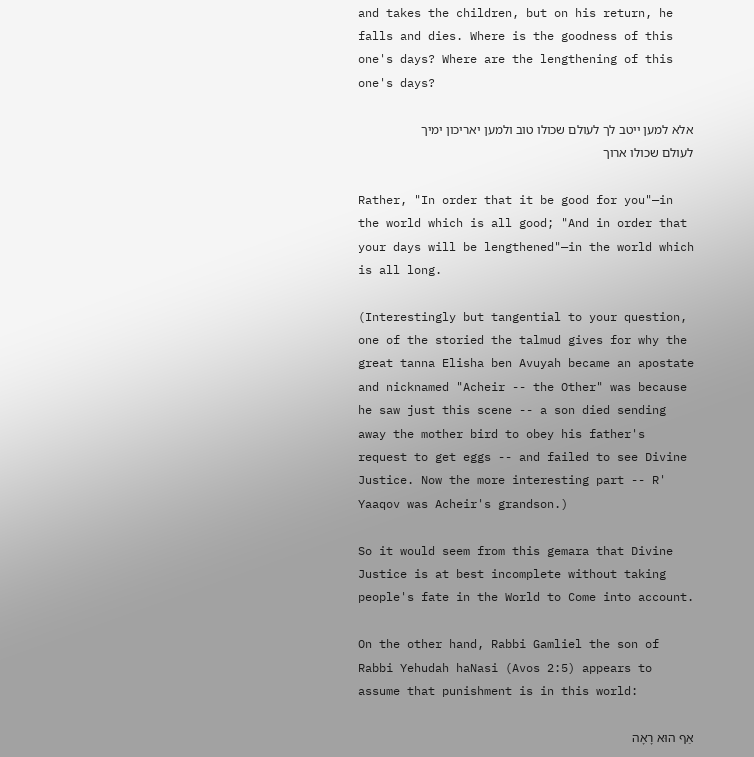and takes the children, but on his return, he falls and dies. Where is the goodness of this one's days? Where are the lengthening of this one's days?

אלא למען ייטב לך לעולם שכולו טוב ולמען יאריכון ימיך לעולם שכולו ארוך

Rather, "In order that it be good for you"—in the world which is all good; "And in order that your days will be lengthened"—in the world which is all long.

(Interestingly but tangential to your question, one of the storied the talmud gives for why the great tanna Elisha ben Avuyah became an apostate and nicknamed "Acheir -- the Other" was because he saw just this scene -- a son died sending away the mother bird to obey his father's request to get eggs -- and failed to see Divine Justice. Now the more interesting part -- R' Yaaqov was Acheir's grandson.)

So it would seem from this gemara that Divine Justice is at best incomplete without taking people's fate in the World to Come into account.

On the other hand, Rabbi Gamliel the son of Rabbi Yehudah haNasi (Avos 2:5) appears to assume that punishment is in this world:

אַף הוּא רָאָה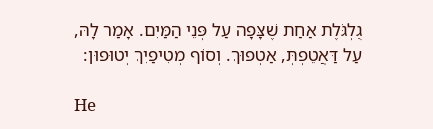גֻלְגֹּלֶת אַחַת שֶׁצָּפָה עַל פְּנֵי הַמַּיִם. אָמַר לָהּ, עַל דַּאֲטֵפְתְּ, אַטְפוּךְ. וְסוֹף מְטִיפַיִךְ יְטוּפוּן:

He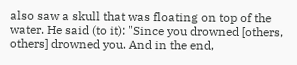also saw a skull that was floating on top of the water. He said (to it): "Since you drowned [others, others] drowned you. And in the end,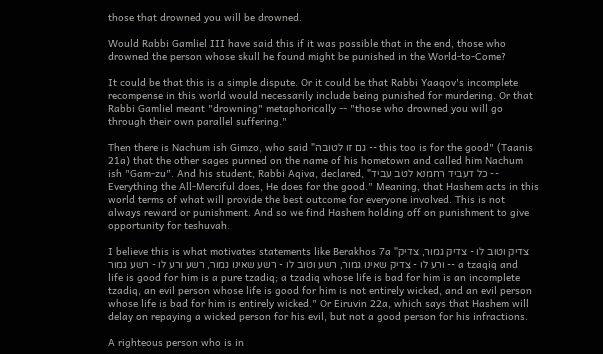those that drowned you will be drowned.

Would Rabbi Gamliel III have said this if it was possible that in the end, those who drowned the person whose skull he found might be punished in the World-to-Come?

It could be that this is a simple dispute. Or it could be that Rabbi Yaaqov's incomplete recompense in this world would necessarily include being punished for murdering. Or that Rabbi Gamliel meant "drowning" metaphorically -- "those who drowned you will go through their own parallel suffering."

Then there is Nachum ish Gimzo, who said "גם זו לטובה -- this too is for the good" (Taanis 21a) that the other sages punned on the name of his hometown and called him Nachum ish "Gam-zu". And his student, Rabbi Aqiva, declared, "כל דעביד רחמנא לטב עביד -- Everything the All-Merciful does, He does for the good." Meaning, that Hashem acts in this world terms of what will provide the best outcome for everyone involved. This is not always reward or punishment. And so we find Hashem holding off on punishment to give opportunity for teshuvah.

I believe this is what motivates statements like Berakhos 7a "צדיק וטוב לו - צדיק גמור, צדיק ורע לו - צדיק שאינו גמור, רשע וטוב לו - רשע שאינו גמור, רשע ורע לו - רשע גמור -- a tzaqiq and life is good for him is a pure tzadiq; a tzadiq whose life is bad for him is an incomplete tzadiq, an evil person whose life is good for him is not entirely wicked, and an evil person whose life is bad for him is entirely wicked." Or Eiruvin 22a, which says that Hashem will delay on repaying a wicked person for his evil, but not a good person for his infractions.

A righteous person who is in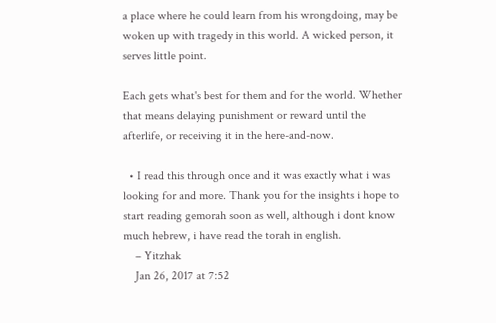a place where he could learn from his wrongdoing, may be woken up with tragedy in this world. A wicked person, it serves little point.

Each gets what's best for them and for the world. Whether that means delaying punishment or reward until the afterlife, or receiving it in the here-and-now.

  • I read this through once and it was exactly what i was looking for and more. Thank you for the insights i hope to start reading gemorah soon as well, although i dont know much hebrew, i have read the torah in english.
    – Yitzhak
    Jan 26, 2017 at 7:52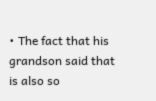• The fact that his grandson said that is also so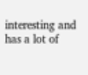interesting and has a lot of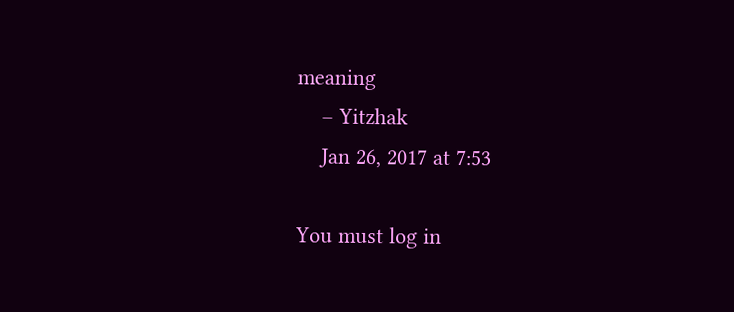meaning
    – Yitzhak
    Jan 26, 2017 at 7:53

You must log in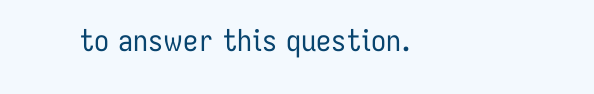to answer this question.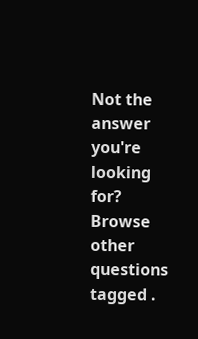Not the answer you're looking for? Browse other questions tagged .